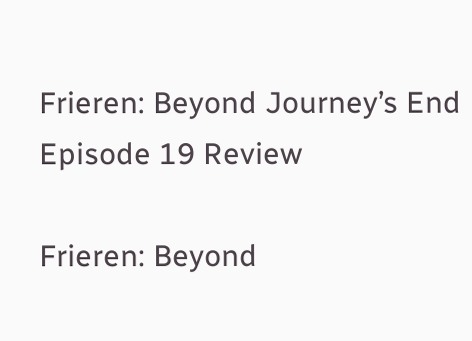Frieren: Beyond Journey’s End Episode 19 Review

Frieren: Beyond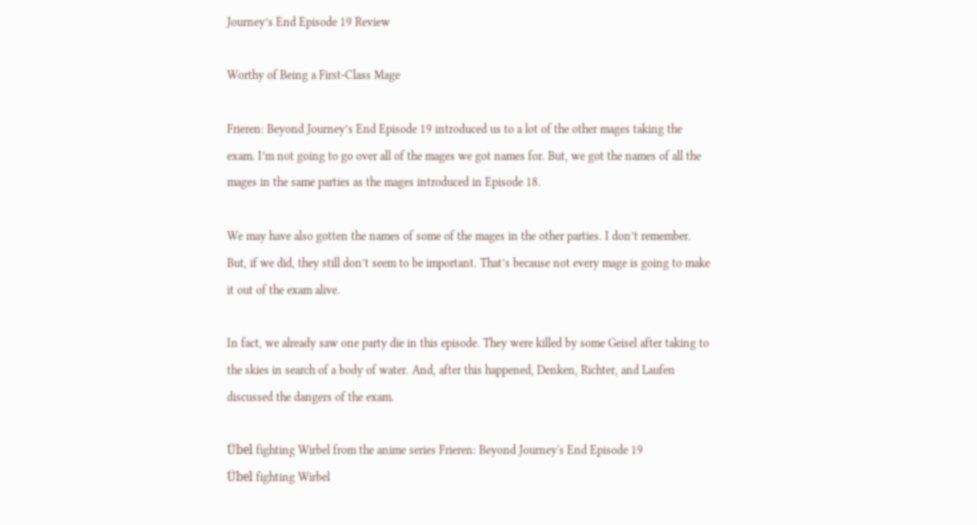Journey’s End Episode 19 Review

Worthy of Being a First-Class Mage

Frieren: Beyond Journey’s End Episode 19 introduced us to a lot of the other mages taking the exam. I’m not going to go over all of the mages we got names for. But, we got the names of all the mages in the same parties as the mages introduced in Episode 18.

We may have also gotten the names of some of the mages in the other parties. I don’t remember. But, if we did, they still don’t seem to be important. That’s because not every mage is going to make it out of the exam alive.

In fact, we already saw one party die in this episode. They were killed by some Geisel after taking to the skies in search of a body of water. And, after this happened, Denken, Richter, and Laufen discussed the dangers of the exam.

Übel fighting Wirbel from the anime series Frieren: Beyond Journey's End Episode 19
Übel fighting Wirbel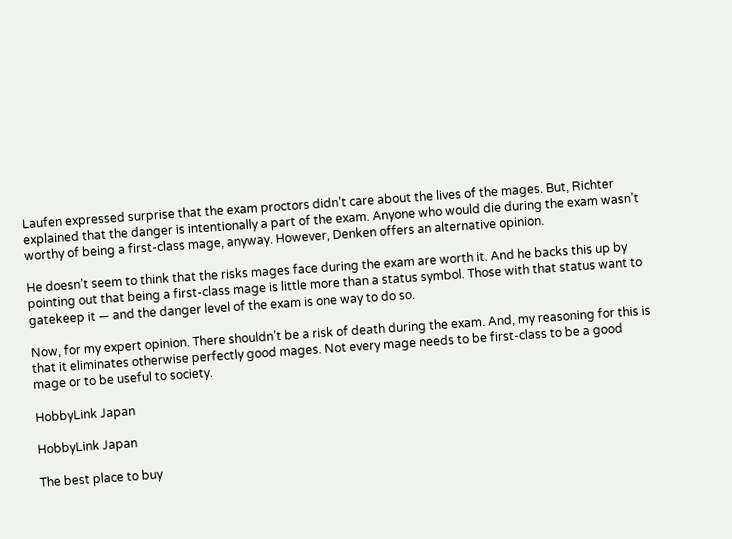Laufen expressed surprise that the exam proctors didn’t care about the lives of the mages. But, Richter explained that the danger is intentionally a part of the exam. Anyone who would die during the exam wasn’t worthy of being a first-class mage, anyway. However, Denken offers an alternative opinion.

He doesn’t seem to think that the risks mages face during the exam are worth it. And he backs this up by pointing out that being a first-class mage is little more than a status symbol. Those with that status want to gatekeep it — and the danger level of the exam is one way to do so.

Now, for my expert opinion. There shouldn’t be a risk of death during the exam. And, my reasoning for this is that it eliminates otherwise perfectly good mages. Not every mage needs to be first-class to be a good mage or to be useful to society.

HobbyLink Japan

HobbyLink Japan

The best place to buy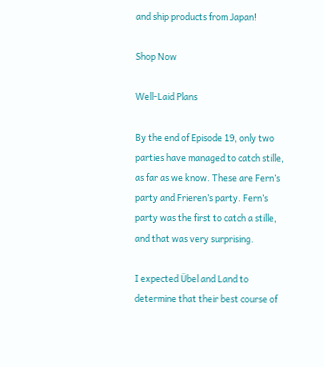and ship products from Japan!

Shop Now

Well-Laid Plans

By the end of Episode 19, only two parties have managed to catch stille, as far as we know. These are Fern’s party and Frieren’s party. Fern’s party was the first to catch a stille, and that was very surprising.

I expected Übel and Land to determine that their best course of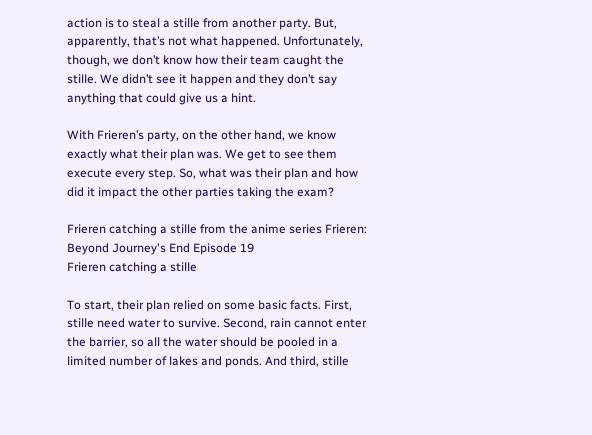action is to steal a stille from another party. But, apparently, that’s not what happened. Unfortunately, though, we don’t know how their team caught the stille. We didn’t see it happen and they don’t say anything that could give us a hint.

With Frieren’s party, on the other hand, we know exactly what their plan was. We get to see them execute every step. So, what was their plan and how did it impact the other parties taking the exam?

Frieren catching a stille from the anime series Frieren: Beyond Journey's End Episode 19
Frieren catching a stille

To start, their plan relied on some basic facts. First, stille need water to survive. Second, rain cannot enter the barrier, so all the water should be pooled in a limited number of lakes and ponds. And third, stille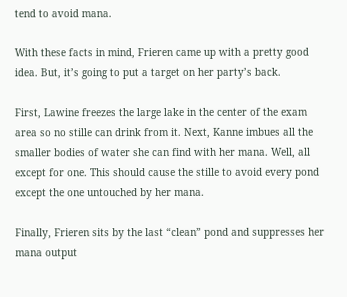tend to avoid mana.

With these facts in mind, Frieren came up with a pretty good idea. But, it’s going to put a target on her party’s back.

First, Lawine freezes the large lake in the center of the exam area so no stille can drink from it. Next, Kanne imbues all the smaller bodies of water she can find with her mana. Well, all except for one. This should cause the stille to avoid every pond except the one untouched by her mana.

Finally, Frieren sits by the last “clean” pond and suppresses her mana output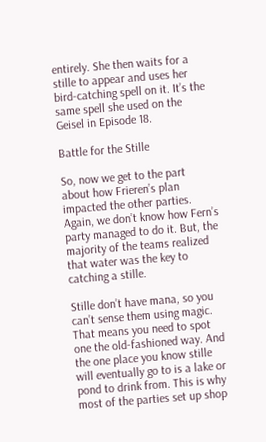entirely. She then waits for a stille to appear and uses her bird-catching spell on it. It’s the same spell she used on the Geisel in Episode 18.

Battle for the Stille

So, now we get to the part about how Frieren’s plan impacted the other parties. Again, we don’t know how Fern’s party managed to do it. But, the majority of the teams realized that water was the key to catching a stille.

Stille don’t have mana, so you can’t sense them using magic. That means you need to spot one the old-fashioned way. And the one place you know stille will eventually go to is a lake or pond to drink from. This is why most of the parties set up shop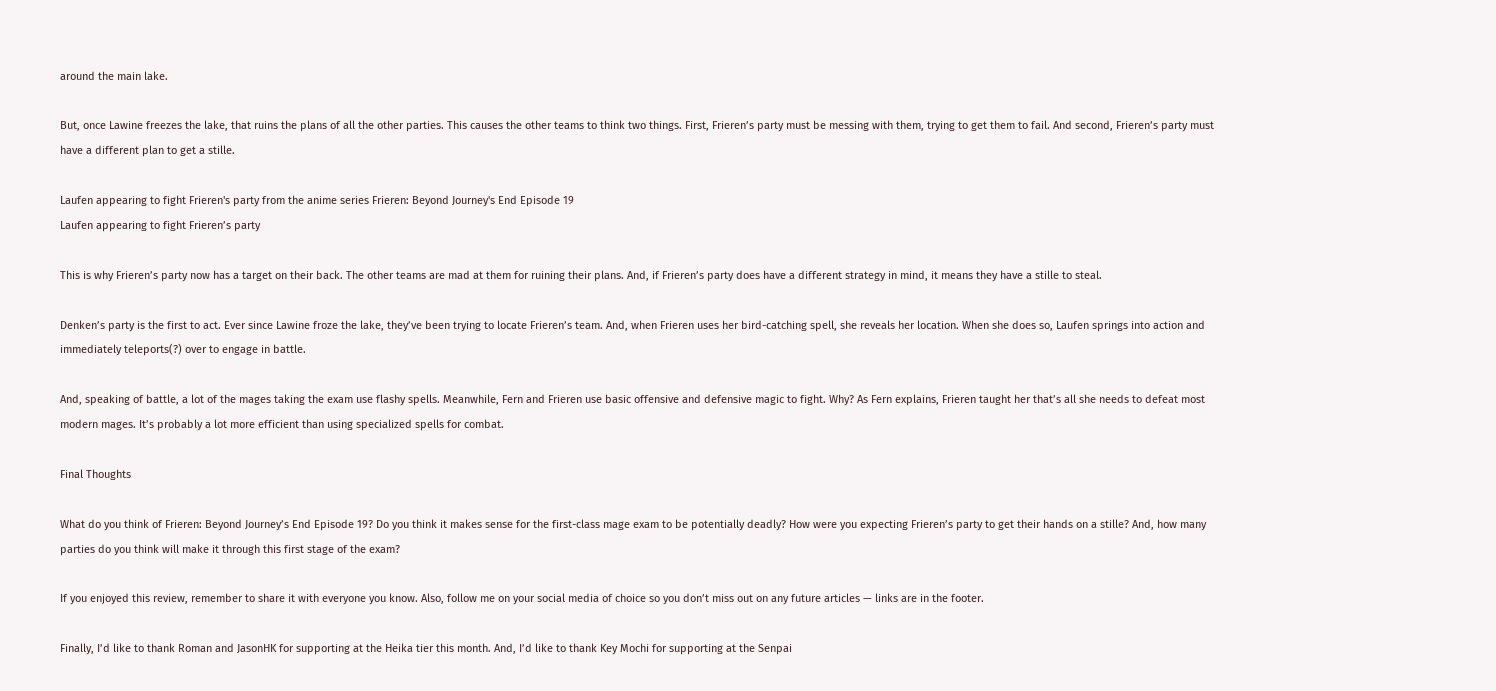around the main lake.

But, once Lawine freezes the lake, that ruins the plans of all the other parties. This causes the other teams to think two things. First, Frieren’s party must be messing with them, trying to get them to fail. And second, Frieren’s party must have a different plan to get a stille.

Laufen appearing to fight Frieren's party from the anime series Frieren: Beyond Journey's End Episode 19
Laufen appearing to fight Frieren’s party

This is why Frieren’s party now has a target on their back. The other teams are mad at them for ruining their plans. And, if Frieren’s party does have a different strategy in mind, it means they have a stille to steal.

Denken’s party is the first to act. Ever since Lawine froze the lake, they’ve been trying to locate Frieren’s team. And, when Frieren uses her bird-catching spell, she reveals her location. When she does so, Laufen springs into action and immediately teleports(?) over to engage in battle.

And, speaking of battle, a lot of the mages taking the exam use flashy spells. Meanwhile, Fern and Frieren use basic offensive and defensive magic to fight. Why? As Fern explains, Frieren taught her that’s all she needs to defeat most modern mages. It’s probably a lot more efficient than using specialized spells for combat.

Final Thoughts

What do you think of Frieren: Beyond Journey’s End Episode 19? Do you think it makes sense for the first-class mage exam to be potentially deadly? How were you expecting Frieren’s party to get their hands on a stille? And, how many parties do you think will make it through this first stage of the exam?

If you enjoyed this review, remember to share it with everyone you know. Also, follow me on your social media of choice so you don’t miss out on any future articles — links are in the footer.

Finally, I’d like to thank Roman and JasonHK for supporting at the Heika tier this month. And, I’d like to thank Key Mochi for supporting at the Senpai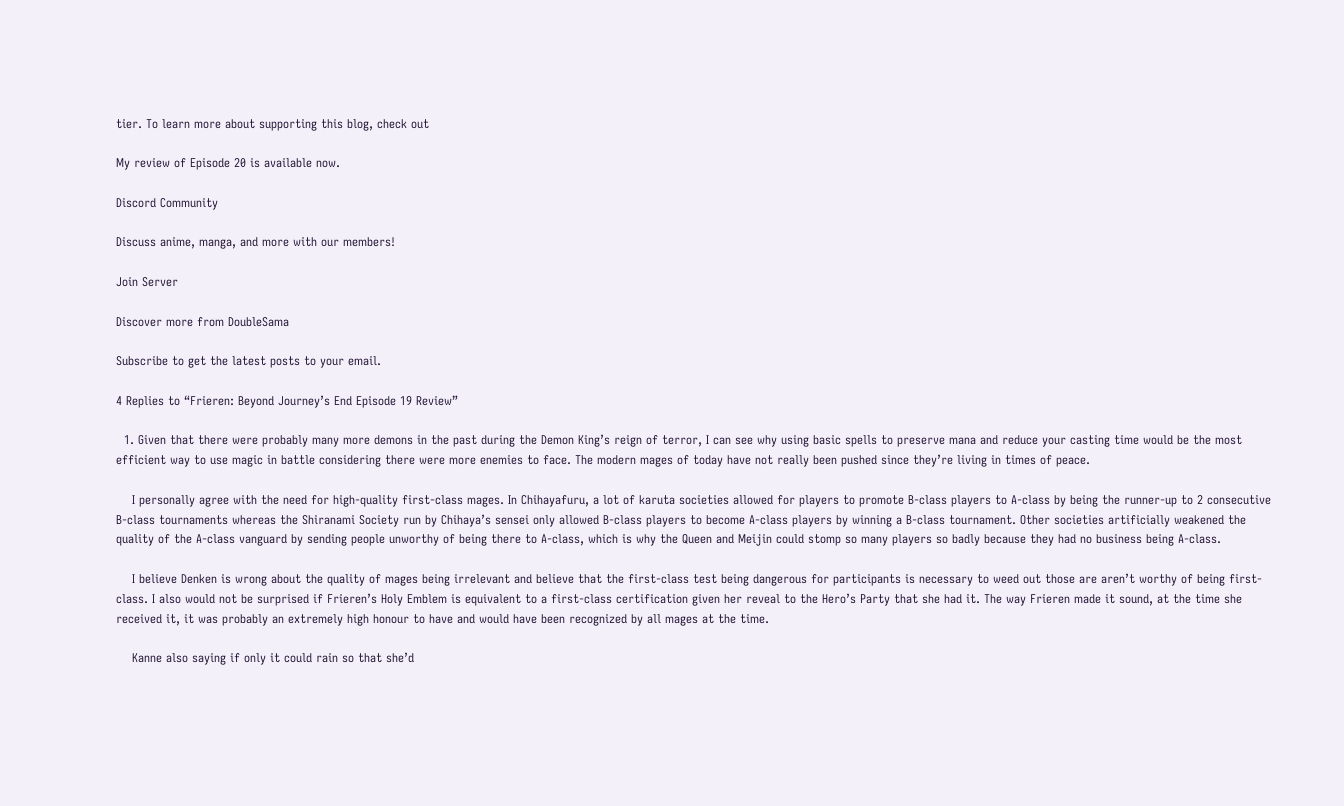tier. To learn more about supporting this blog, check out

My review of Episode 20 is available now.

Discord Community

Discuss anime, manga, and more with our members!

Join Server

Discover more from DoubleSama

Subscribe to get the latest posts to your email.

4 Replies to “Frieren: Beyond Journey’s End Episode 19 Review”

  1. Given that there were probably many more demons in the past during the Demon King’s reign of terror, I can see why using basic spells to preserve mana and reduce your casting time would be the most efficient way to use magic in battle considering there were more enemies to face. The modern mages of today have not really been pushed since they’re living in times of peace.

    I personally agree with the need for high-quality first-class mages. In Chihayafuru, a lot of karuta societies allowed for players to promote B-class players to A-class by being the runner-up to 2 consecutive B-class tournaments whereas the Shiranami Society run by Chihaya’s sensei only allowed B-class players to become A-class players by winning a B-class tournament. Other societies artificially weakened the quality of the A-class vanguard by sending people unworthy of being there to A-class, which is why the Queen and Meijin could stomp so many players so badly because they had no business being A-class.

    I believe Denken is wrong about the quality of mages being irrelevant and believe that the first-class test being dangerous for participants is necessary to weed out those are aren’t worthy of being first-class. I also would not be surprised if Frieren’s Holy Emblem is equivalent to a first-class certification given her reveal to the Hero’s Party that she had it. The way Frieren made it sound, at the time she received it, it was probably an extremely high honour to have and would have been recognized by all mages at the time.

    Kanne also saying if only it could rain so that she’d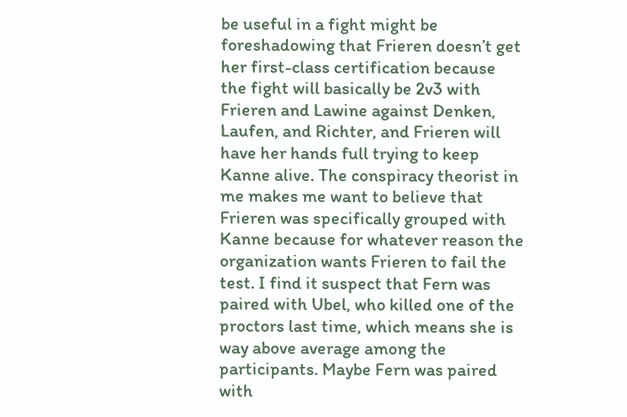be useful in a fight might be foreshadowing that Frieren doesn’t get her first-class certification because the fight will basically be 2v3 with Frieren and Lawine against Denken, Laufen, and Richter, and Frieren will have her hands full trying to keep Kanne alive. The conspiracy theorist in me makes me want to believe that Frieren was specifically grouped with Kanne because for whatever reason the organization wants Frieren to fail the test. I find it suspect that Fern was paired with Ubel, who killed one of the proctors last time, which means she is way above average among the participants. Maybe Fern was paired with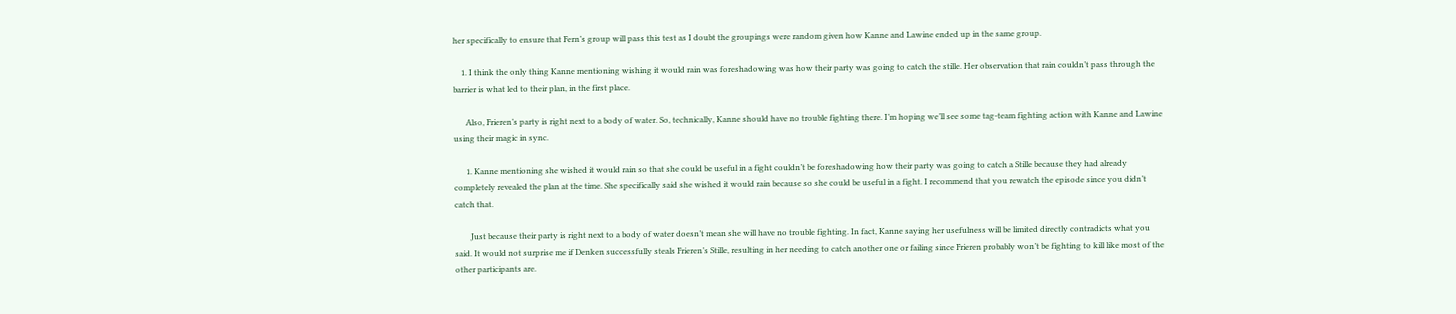her specifically to ensure that Fern’s group will pass this test as I doubt the groupings were random given how Kanne and Lawine ended up in the same group.

    1. I think the only thing Kanne mentioning wishing it would rain was foreshadowing was how their party was going to catch the stille. Her observation that rain couldn’t pass through the barrier is what led to their plan, in the first place.

      Also, Frieren’s party is right next to a body of water. So, technically, Kanne should have no trouble fighting there. I’m hoping we’ll see some tag-team fighting action with Kanne and Lawine using their magic in sync.

      1. Kanne mentioning she wished it would rain so that she could be useful in a fight couldn’t be foreshadowing how their party was going to catch a Stille because they had already completely revealed the plan at the time. She specifically said she wished it would rain because so she could be useful in a fight. I recommend that you rewatch the episode since you didn’t catch that.

        Just because their party is right next to a body of water doesn’t mean she will have no trouble fighting. In fact, Kanne saying her usefulness will be limited directly contradicts what you said. It would not surprise me if Denken successfully steals Frieren’s Stille, resulting in her needing to catch another one or failing since Frieren probably won’t be fighting to kill like most of the other participants are.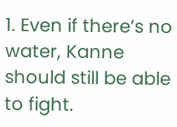1. Even if there’s no water, Kanne should still be able to fight.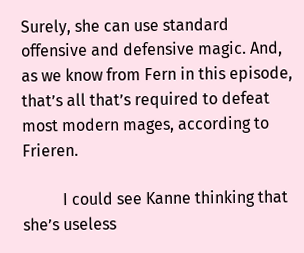Surely, she can use standard offensive and defensive magic. And, as we know from Fern in this episode, that’s all that’s required to defeat most modern mages, according to Frieren.

          I could see Kanne thinking that she’s useless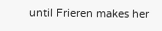until Frieren makes her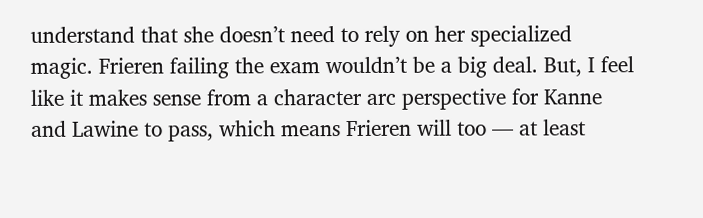understand that she doesn’t need to rely on her specialized magic. Frieren failing the exam wouldn’t be a big deal. But, I feel like it makes sense from a character arc perspective for Kanne and Lawine to pass, which means Frieren will too — at least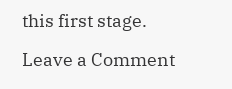this first stage.

Leave a Comment